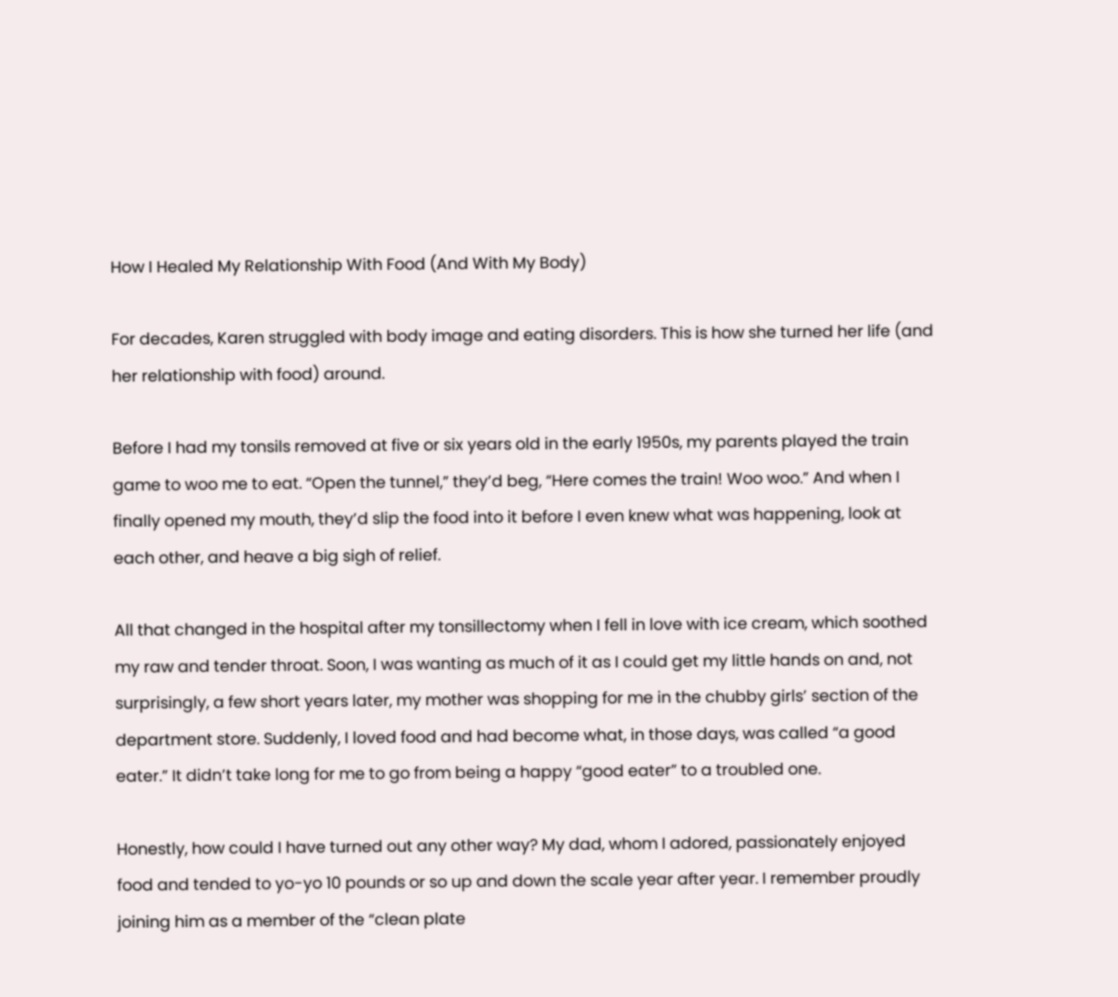How I Healed My Relationship With Food (And With My Body)

For decades, Karen struggled with body image and eating disorders. This is how she turned her life (and her relationship with food) around.

Before I had my tonsils removed at five or six years old in the early 1950s, my parents played the train game to woo me to eat. “Open the tunnel,” they’d beg, “Here comes the train! Woo woo.” And when I finally opened my mouth, they’d slip the food into it before I even knew what was happening, look at each other, and heave a big sigh of relief.

All that changed in the hospital after my tonsillectomy when I fell in love with ice cream, which soothed my raw and tender throat. Soon, I was wanting as much of it as I could get my little hands on and, not surprisingly, a few short years later, my mother was shopping for me in the chubby girls’ section of the department store. Suddenly, I loved food and had become what, in those days, was called “a good eater.” It didn’t take long for me to go from being a happy “good eater” to a troubled one.

Honestly, how could I have turned out any other way? My dad, whom I adored, passionately enjoyed food and tended to yo-yo 10 pounds or so up and down the scale year after year. I remember proudly joining him as a member of the “clean plate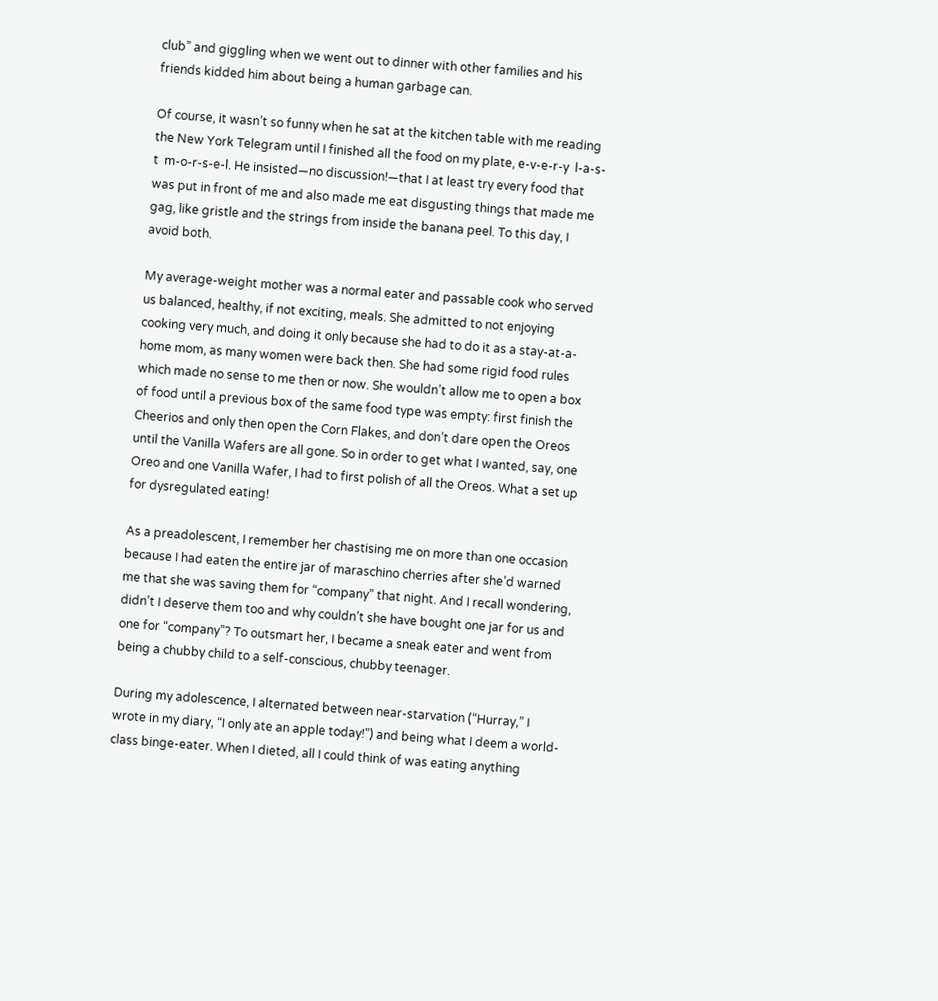club” and giggling when we went out to dinner with other families and his friends kidded him about being a human garbage can.

Of course, it wasn’t so funny when he sat at the kitchen table with me reading the New York Telegram until I finished all the food on my plate, e-v-e-r-y  l-a-s-t  m-o-r-s-e-l. He insisted—no discussion!—that I at least try every food that was put in front of me and also made me eat disgusting things that made me gag, like gristle and the strings from inside the banana peel. To this day, I avoid both.

My average-weight mother was a normal eater and passable cook who served us balanced, healthy, if not exciting, meals. She admitted to not enjoying cooking very much, and doing it only because she had to do it as a stay-at-a-home mom, as many women were back then. She had some rigid food rules which made no sense to me then or now. She wouldn’t allow me to open a box of food until a previous box of the same food type was empty: first finish the Cheerios and only then open the Corn Flakes, and don’t dare open the Oreos until the Vanilla Wafers are all gone. So in order to get what I wanted, say, one Oreo and one Vanilla Wafer, I had to first polish of all the Oreos. What a set up for dysregulated eating!

As a preadolescent, I remember her chastising me on more than one occasion because I had eaten the entire jar of maraschino cherries after she’d warned me that she was saving them for “company” that night. And I recall wondering, didn’t I deserve them too and why couldn’t she have bought one jar for us and one for “company”? To outsmart her, I became a sneak eater and went from being a chubby child to a self-conscious, chubby teenager.

During my adolescence, I alternated between near-starvation (“Hurray,” I wrote in my diary, “I only ate an apple today!”) and being what I deem a world-class binge-eater. When I dieted, all I could think of was eating anything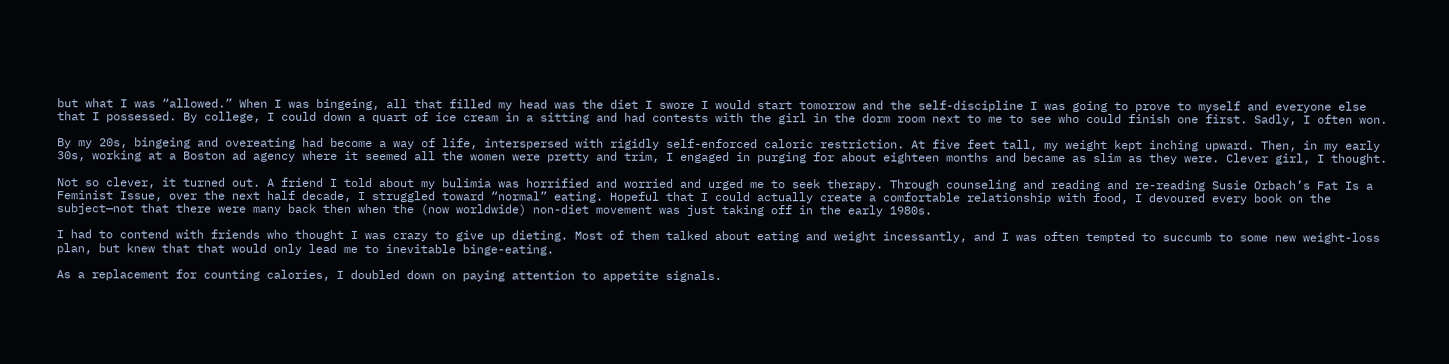but what I was “allowed.” When I was bingeing, all that filled my head was the diet I swore I would start tomorrow and the self-discipline I was going to prove to myself and everyone else that I possessed. By college, I could down a quart of ice cream in a sitting and had contests with the girl in the dorm room next to me to see who could finish one first. Sadly, I often won.

By my 20s, bingeing and overeating had become a way of life, interspersed with rigidly self-enforced caloric restriction. At five feet tall, my weight kept inching upward. Then, in my early 30s, working at a Boston ad agency where it seemed all the women were pretty and trim, I engaged in purging for about eighteen months and became as slim as they were. Clever girl, I thought.

Not so clever, it turned out. A friend I told about my bulimia was horrified and worried and urged me to seek therapy. Through counseling and reading and re-reading Susie Orbach’s Fat Is a Feminist Issue, over the next half decade, I struggled toward “normal” eating. Hopeful that I could actually create a comfortable relationship with food, I devoured every book on the subject—not that there were many back then when the (now worldwide) non-diet movement was just taking off in the early 1980s.

I had to contend with friends who thought I was crazy to give up dieting. Most of them talked about eating and weight incessantly, and I was often tempted to succumb to some new weight-loss plan, but knew that that would only lead me to inevitable binge-eating.

As a replacement for counting calories, I doubled down on paying attention to appetite signals.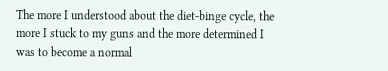The more I understood about the diet-binge cycle, the more I stuck to my guns and the more determined I was to become a normal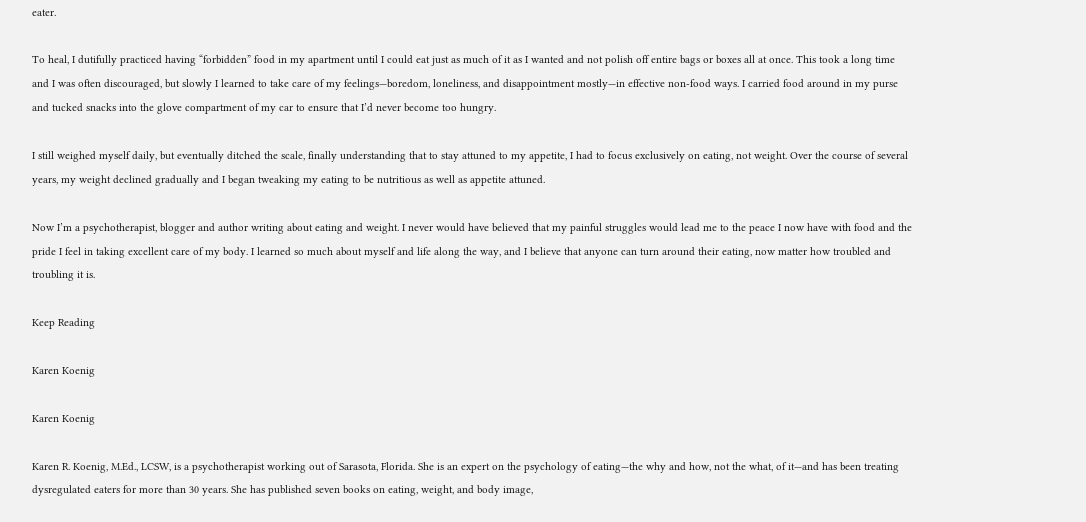eater.

To heal, I dutifully practiced having “forbidden” food in my apartment until I could eat just as much of it as I wanted and not polish off entire bags or boxes all at once. This took a long time and I was often discouraged, but slowly I learned to take care of my feelings—boredom, loneliness, and disappointment mostly—in effective non-food ways. I carried food around in my purse and tucked snacks into the glove compartment of my car to ensure that I’d never become too hungry.

I still weighed myself daily, but eventually ditched the scale, finally understanding that to stay attuned to my appetite, I had to focus exclusively on eating, not weight. Over the course of several years, my weight declined gradually and I began tweaking my eating to be nutritious as well as appetite attuned.

Now I’m a psychotherapist, blogger and author writing about eating and weight. I never would have believed that my painful struggles would lead me to the peace I now have with food and the pride I feel in taking excellent care of my body. I learned so much about myself and life along the way, and I believe that anyone can turn around their eating, now matter how troubled and troubling it is.

Keep Reading

Karen Koenig

Karen Koenig

Karen R. Koenig, M.Ed., LCSW, is a psychotherapist working out of Sarasota, Florida. She is an expert on the psychology of eating—the why and how, not the what, of it—and has been treating dysregulated eaters for more than 30 years. She has published seven books on eating, weight, and body image,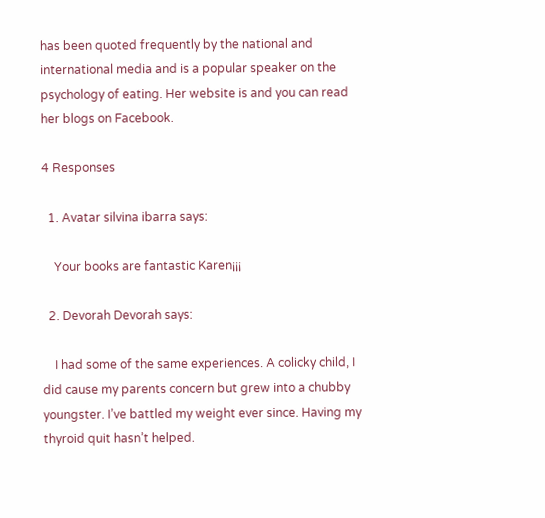has been quoted frequently by the national and international media and is a popular speaker on the psychology of eating. Her website is and you can read her blogs on Facebook.

4 Responses

  1. Avatar silvina ibarra says:

    Your books are fantastic Karen¡¡¡

  2. Devorah Devorah says:

    I had some of the same experiences. A colicky child, I did cause my parents concern but grew into a chubby youngster. I’ve battled my weight ever since. Having my thyroid quit hasn’t helped.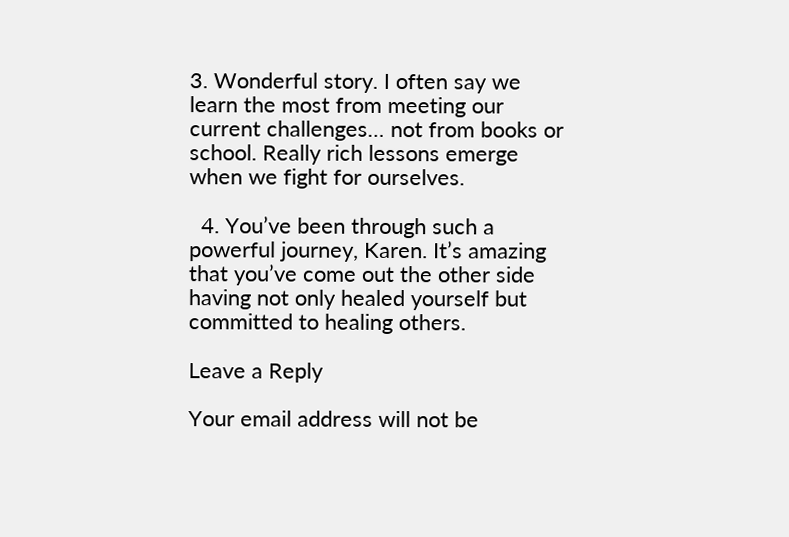3. Wonderful story. I often say we learn the most from meeting our current challenges… not from books or school. Really rich lessons emerge when we fight for ourselves.

  4. You’ve been through such a powerful journey, Karen. It’s amazing that you’ve come out the other side having not only healed yourself but committed to healing others.

Leave a Reply

Your email address will not be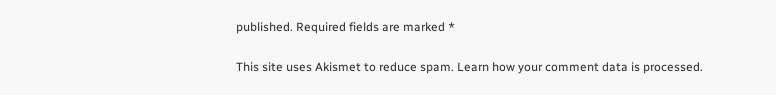published. Required fields are marked *

This site uses Akismet to reduce spam. Learn how your comment data is processed.